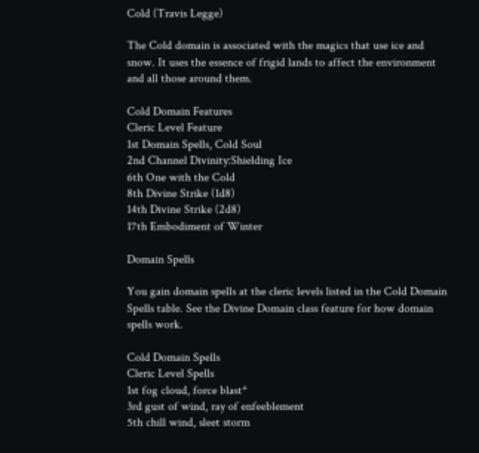Cold (Travis Legge)

The Cold domain is associated with the magics that use ice and snow. It uses the essence of frigid lands to affect the environment and all those around them.

Cold Domain Features
Cleric Level Feature
1st Domain Spells, Cold Soul
2nd Channel Divinity:Shielding Ice
6th One with the Cold
8th Divine Strike (1d8)
14th Divine Strike (2d8)
17th Embodiment of Winter

Domain Spells

You gain domain spells at the cleric levels listed in the Cold Domain Spells table. See the Divine Domain class feature for how domain spells work.

Cold Domain Spells
Cleric Level Spells
1st fog cloud, force blast*
3rd gust of wind, ray of enfeeblement
5th chill wind, sleet storm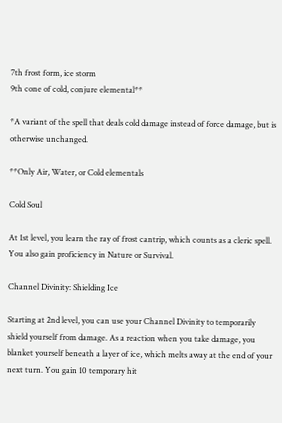7th frost form, ice storm
9th cone of cold, conjure elemental**

*A variant of the spell that deals cold damage instead of force damage, but is otherwise unchanged.

**Only Air, Water, or Cold elementals

Cold Soul

At 1st level, you learn the ray of frost cantrip, which counts as a cleric spell. You also gain proficiency in Nature or Survival.

Channel Divinity: Shielding Ice

Starting at 2nd level, you can use your Channel Divinity to temporarily shield yourself from damage. As a reaction when you take damage, you blanket yourself beneath a layer of ice, which melts away at the end of your next turn. You gain 10 temporary hit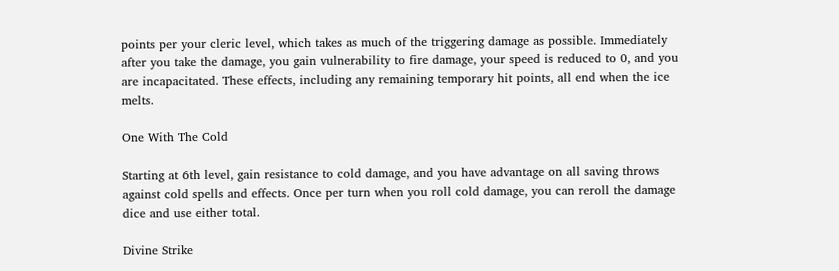points per your cleric level, which takes as much of the triggering damage as possible. Immediately after you take the damage, you gain vulnerability to fire damage, your speed is reduced to 0, and you are incapacitated. These effects, including any remaining temporary hit points, all end when the ice melts.

One With The Cold

Starting at 6th level, gain resistance to cold damage, and you have advantage on all saving throws against cold spells and effects. Once per turn when you roll cold damage, you can reroll the damage dice and use either total.

Divine Strike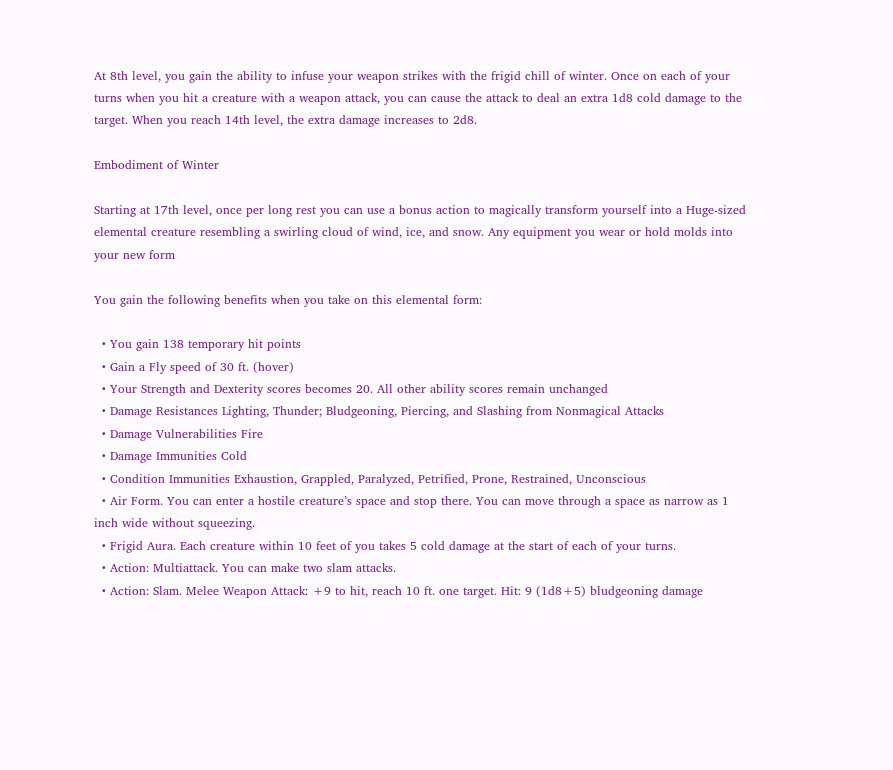At 8th level, you gain the ability to infuse your weapon strikes with the frigid chill of winter. Once on each of your turns when you hit a creature with a weapon attack, you can cause the attack to deal an extra 1d8 cold damage to the target. When you reach 14th level, the extra damage increases to 2d8.

Embodiment of Winter

Starting at 17th level, once per long rest you can use a bonus action to magically transform yourself into a Huge-sized elemental creature resembling a swirling cloud of wind, ice, and snow. Any equipment you wear or hold molds into your new form

You gain the following benefits when you take on this elemental form:

  • You gain 138 temporary hit points
  • Gain a Fly speed of 30 ft. (hover)
  • Your Strength and Dexterity scores becomes 20. All other ability scores remain unchanged
  • Damage Resistances Lighting, Thunder; Bludgeoning, Piercing, and Slashing from Nonmagical Attacks
  • Damage Vulnerabilities Fire
  • Damage Immunities Cold
  • Condition Immunities Exhaustion, Grappled, Paralyzed, Petrified, Prone, Restrained, Unconscious
  • Air Form. You can enter a hostile creature’s space and stop there. You can move through a space as narrow as 1 inch wide without squeezing.
  • Frigid Aura. Each creature within 10 feet of you takes 5 cold damage at the start of each of your turns.
  • Action: Multiattack. You can make two slam attacks.
  • Action: Slam. Melee Weapon Attack: +9 to hit, reach 10 ft. one target. Hit: 9 (1d8+5) bludgeoning damage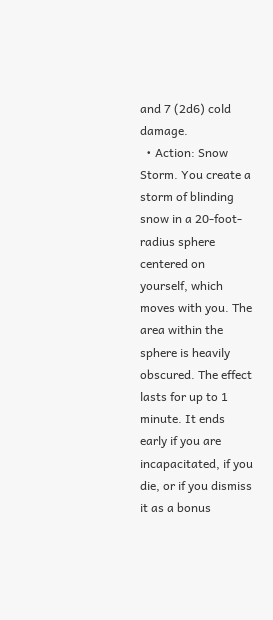and 7 (2d6) cold damage.
  • Action: Snow Storm. You create a storm of blinding snow in a 20-foot-radius sphere centered on yourself, which moves with you. The area within the sphere is heavily obscured. The effect lasts for up to 1 minute. It ends early if you are incapacitated, if you die, or if you dismiss it as a bonus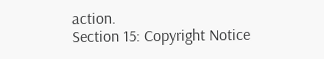action.
Section 15: Copyright Notice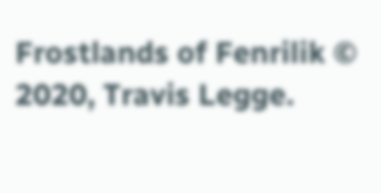Frostlands of Fenrilik © 2020, Travis Legge.